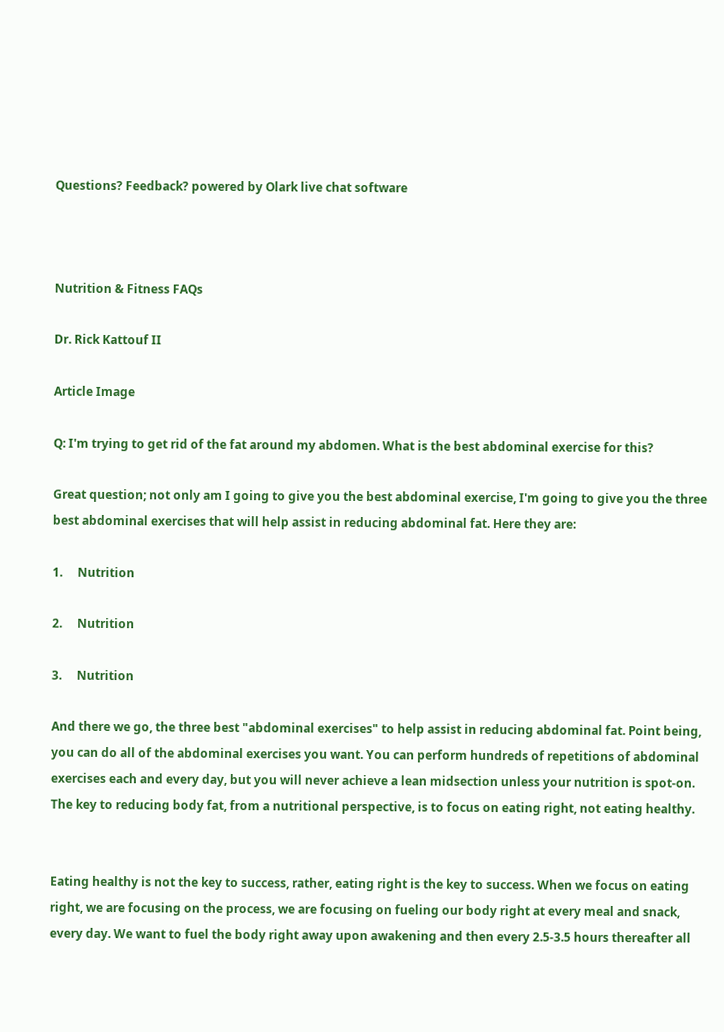Questions? Feedback? powered by Olark live chat software



Nutrition & Fitness FAQs

Dr. Rick Kattouf II

Article Image

Q: I'm trying to get rid of the fat around my abdomen. What is the best abdominal exercise for this?

Great question; not only am I going to give you the best abdominal exercise, I'm going to give you the three best abdominal exercises that will help assist in reducing abdominal fat. Here they are:

1.     Nutrition

2.     Nutrition

3.     Nutrition

And there we go, the three best "abdominal exercises" to help assist in reducing abdominal fat. Point being, you can do all of the abdominal exercises you want. You can perform hundreds of repetitions of abdominal exercises each and every day, but you will never achieve a lean midsection unless your nutrition is spot-on. The key to reducing body fat, from a nutritional perspective, is to focus on eating right, not eating healthy.


Eating healthy is not the key to success, rather, eating right is the key to success. When we focus on eating right, we are focusing on the process, we are focusing on fueling our body right at every meal and snack, every day. We want to fuel the body right away upon awakening and then every 2.5-3.5 hours thereafter all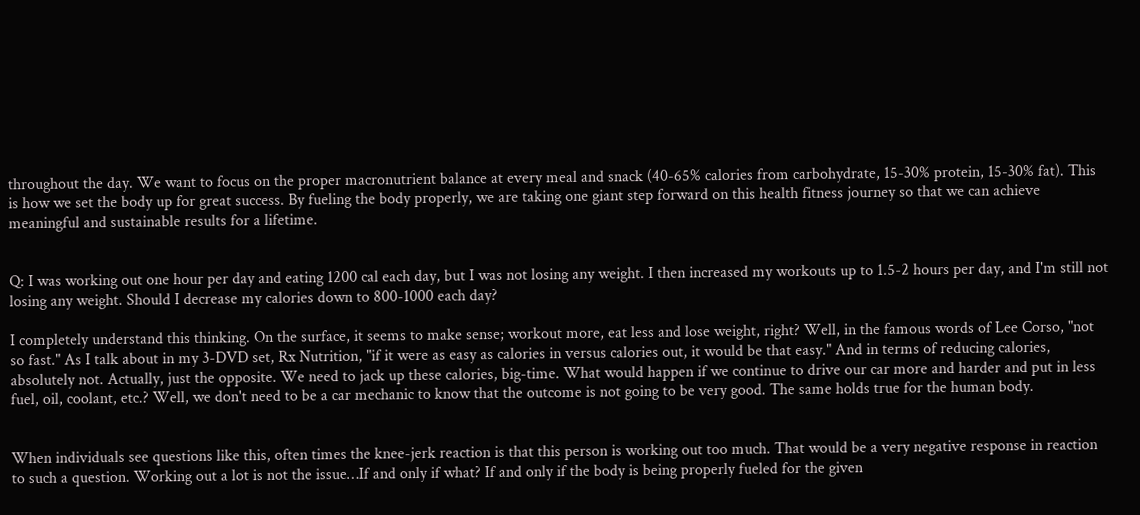throughout the day. We want to focus on the proper macronutrient balance at every meal and snack (40-65% calories from carbohydrate, 15-30% protein, 15-30% fat). This is how we set the body up for great success. By fueling the body properly, we are taking one giant step forward on this health fitness journey so that we can achieve meaningful and sustainable results for a lifetime.


Q: I was working out one hour per day and eating 1200 cal each day, but I was not losing any weight. I then increased my workouts up to 1.5-2 hours per day, and I'm still not losing any weight. Should I decrease my calories down to 800-1000 each day?

I completely understand this thinking. On the surface, it seems to make sense; workout more, eat less and lose weight, right? Well, in the famous words of Lee Corso, "not so fast." As I talk about in my 3-DVD set, Rx Nutrition, "if it were as easy as calories in versus calories out, it would be that easy." And in terms of reducing calories, absolutely not. Actually, just the opposite. We need to jack up these calories, big-time. What would happen if we continue to drive our car more and harder and put in less fuel, oil, coolant, etc.? Well, we don't need to be a car mechanic to know that the outcome is not going to be very good. The same holds true for the human body.


When individuals see questions like this, often times the knee-jerk reaction is that this person is working out too much. That would be a very negative response in reaction to such a question. Working out a lot is not the issue…If and only if what? If and only if the body is being properly fueled for the given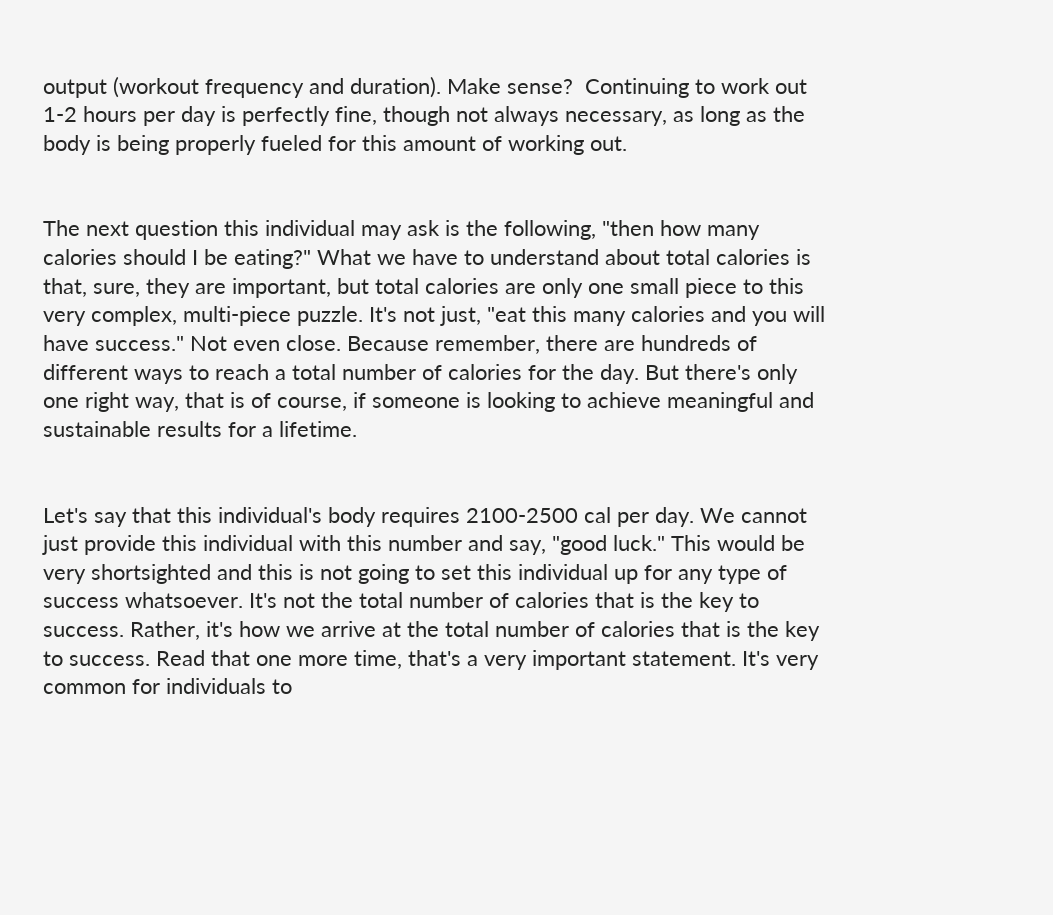output (workout frequency and duration). Make sense?  Continuing to work out 1-2 hours per day is perfectly fine, though not always necessary, as long as the body is being properly fueled for this amount of working out.


The next question this individual may ask is the following, "then how many calories should I be eating?" What we have to understand about total calories is that, sure, they are important, but total calories are only one small piece to this very complex, multi-piece puzzle. It's not just, "eat this many calories and you will have success." Not even close. Because remember, there are hundreds of different ways to reach a total number of calories for the day. But there's only one right way, that is of course, if someone is looking to achieve meaningful and sustainable results for a lifetime.


Let's say that this individual's body requires 2100-2500 cal per day. We cannot just provide this individual with this number and say, "good luck." This would be very shortsighted and this is not going to set this individual up for any type of success whatsoever. It's not the total number of calories that is the key to success. Rather, it's how we arrive at the total number of calories that is the key to success. Read that one more time, that's a very important statement. It's very common for individuals to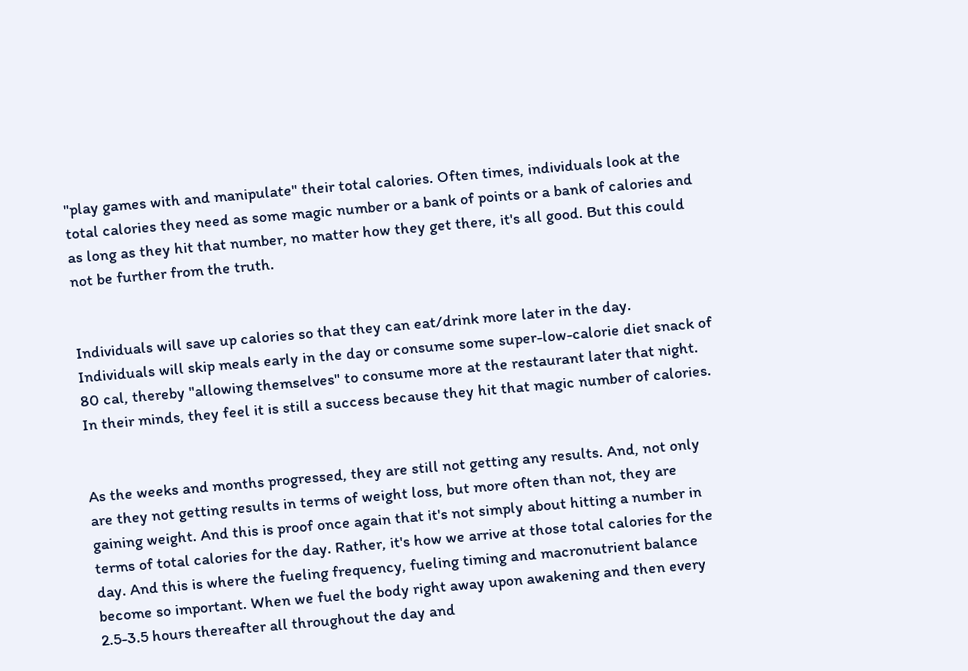"play games with and manipulate" their total calories. Often times, individuals look at the total calories they need as some magic number or a bank of points or a bank of calories and as long as they hit that number, no matter how they get there, it's all good. But this could not be further from the truth.


Individuals will save up calories so that they can eat/drink more later in the day. Individuals will skip meals early in the day or consume some super-low-calorie diet snack of 80 cal, thereby "allowing themselves" to consume more at the restaurant later that night. In their minds, they feel it is still a success because they hit that magic number of calories.


As the weeks and months progressed, they are still not getting any results. And, not only are they not getting results in terms of weight loss, but more often than not, they are gaining weight. And this is proof once again that it's not simply about hitting a number in terms of total calories for the day. Rather, it's how we arrive at those total calories for the day. And this is where the fueling frequency, fueling timing and macronutrient balance become so important. When we fuel the body right away upon awakening and then every 2.5-3.5 hours thereafter all throughout the day and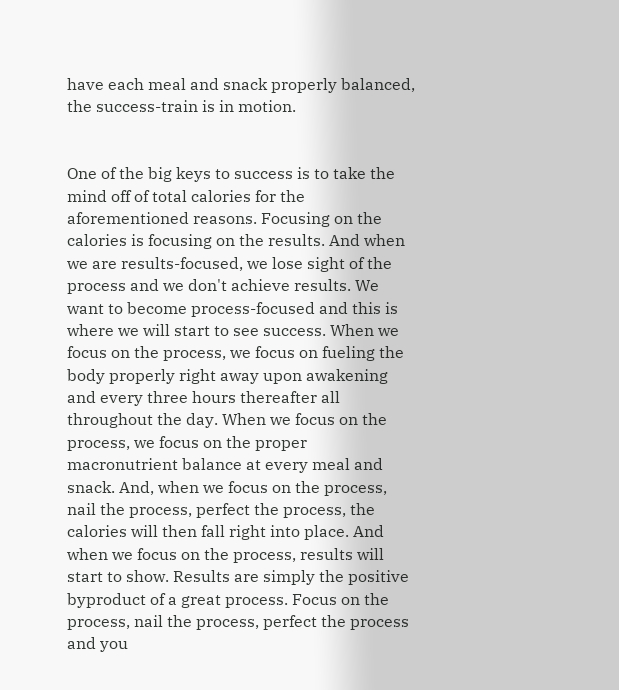have each meal and snack properly balanced, the success-train is in motion.


One of the big keys to success is to take the mind off of total calories for the aforementioned reasons. Focusing on the calories is focusing on the results. And when we are results-focused, we lose sight of the process and we don't achieve results. We want to become process-focused and this is where we will start to see success. When we focus on the process, we focus on fueling the body properly right away upon awakening and every three hours thereafter all throughout the day. When we focus on the process, we focus on the proper macronutrient balance at every meal and snack. And, when we focus on the process, nail the process, perfect the process, the calories will then fall right into place. And when we focus on the process, results will start to show. Results are simply the positive byproduct of a great process. Focus on the process, nail the process, perfect the process and you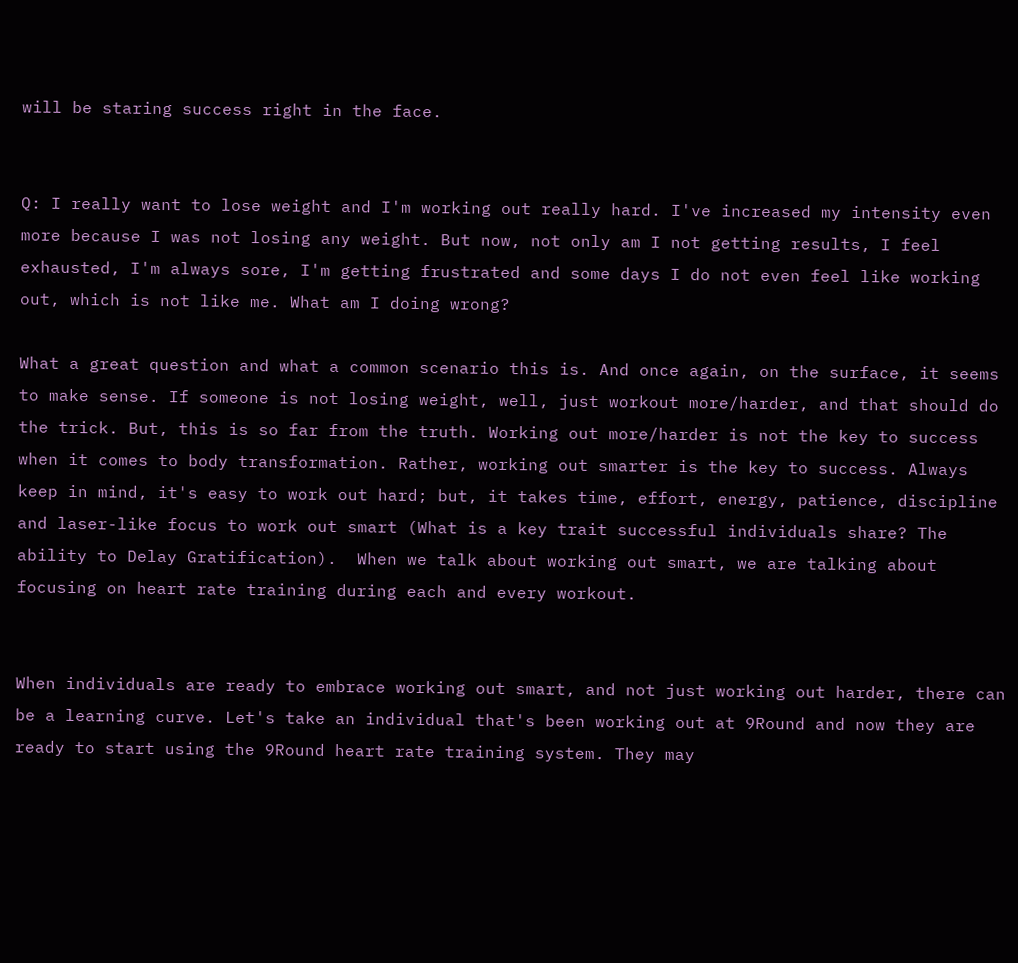will be staring success right in the face.


Q: I really want to lose weight and I'm working out really hard. I've increased my intensity even more because I was not losing any weight. But now, not only am I not getting results, I feel exhausted, I'm always sore, I'm getting frustrated and some days I do not even feel like working out, which is not like me. What am I doing wrong?

What a great question and what a common scenario this is. And once again, on the surface, it seems to make sense. If someone is not losing weight, well, just workout more/harder, and that should do the trick. But, this is so far from the truth. Working out more/harder is not the key to success when it comes to body transformation. Rather, working out smarter is the key to success. Always keep in mind, it's easy to work out hard; but, it takes time, effort, energy, patience, discipline and laser-like focus to work out smart (What is a key trait successful individuals share? The ability to Delay Gratification).  When we talk about working out smart, we are talking about focusing on heart rate training during each and every workout.


When individuals are ready to embrace working out smart, and not just working out harder, there can be a learning curve. Let's take an individual that's been working out at 9Round and now they are ready to start using the 9Round heart rate training system. They may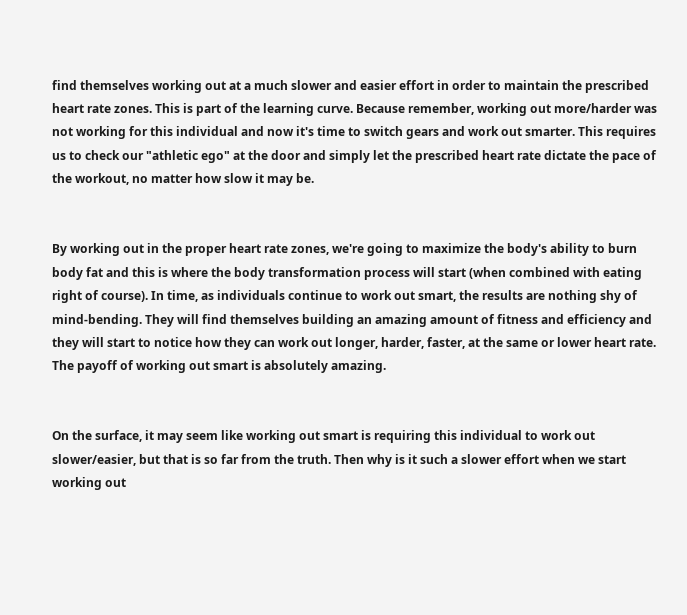find themselves working out at a much slower and easier effort in order to maintain the prescribed heart rate zones. This is part of the learning curve. Because remember, working out more/harder was not working for this individual and now it's time to switch gears and work out smarter. This requires us to check our "athletic ego" at the door and simply let the prescribed heart rate dictate the pace of the workout, no matter how slow it may be.


By working out in the proper heart rate zones, we're going to maximize the body's ability to burn body fat and this is where the body transformation process will start (when combined with eating right of course). In time, as individuals continue to work out smart, the results are nothing shy of mind-bending. They will find themselves building an amazing amount of fitness and efficiency and they will start to notice how they can work out longer, harder, faster, at the same or lower heart rate. The payoff of working out smart is absolutely amazing.


On the surface, it may seem like working out smart is requiring this individual to work out slower/easier, but that is so far from the truth. Then why is it such a slower effort when we start working out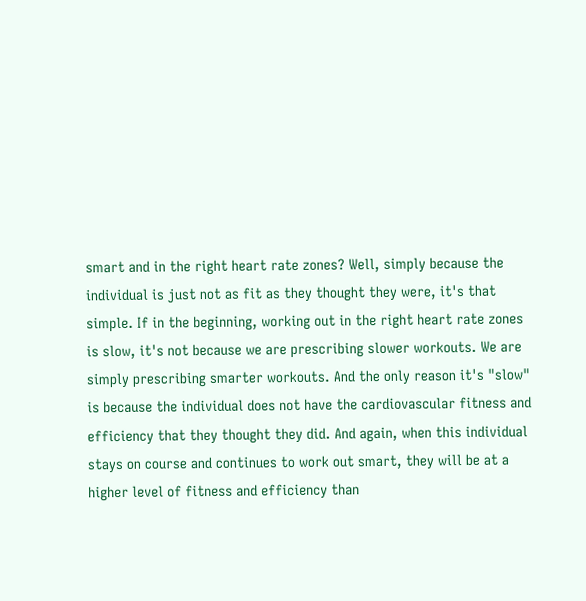smart and in the right heart rate zones? Well, simply because the individual is just not as fit as they thought they were, it's that simple. If in the beginning, working out in the right heart rate zones is slow, it's not because we are prescribing slower workouts. We are simply prescribing smarter workouts. And the only reason it's "slow" is because the individual does not have the cardiovascular fitness and efficiency that they thought they did. And again, when this individual stays on course and continues to work out smart, they will be at a higher level of fitness and efficiency than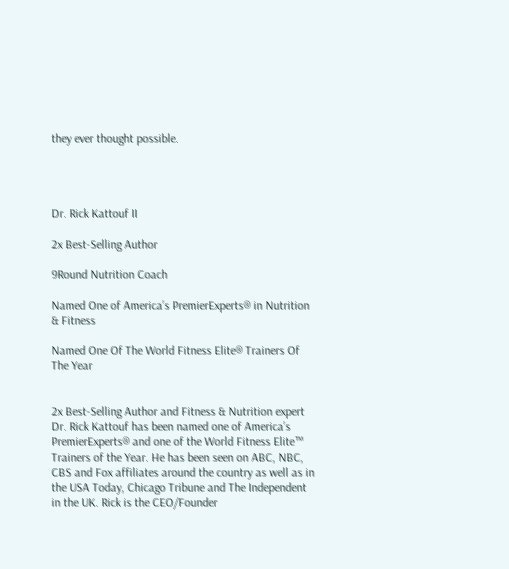they ever thought possible.




Dr. Rick Kattouf II

2x Best-Selling Author

9Round Nutrition Coach

Named One of America’s PremierExperts® in Nutrition & Fitness

Named One Of The World Fitness Elite® Trainers Of The Year


2x Best-Selling Author and Fitness & Nutrition expert Dr. Rick Kattouf has been named one of America’s PremierExperts® and one of the World Fitness Elite™ Trainers of the Year. He has been seen on ABC, NBC, CBS and Fox affiliates around the country as well as in the USA Today, Chicago Tribune and The Independent in the UK. Rick is the CEO/Founder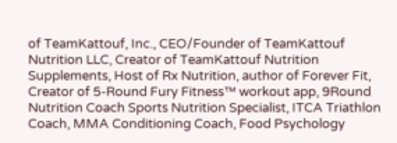of TeamKattouf, Inc., CEO/Founder of TeamKattouf Nutrition LLC, Creator of TeamKattouf Nutrition Supplements, Host of Rx Nutrition, author of Forever Fit, Creator of 5-Round Fury Fitness™ workout app, 9Round Nutrition Coach Sports Nutrition Specialist, ITCA Triathlon Coach, MMA Conditioning Coach, Food Psychology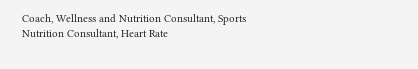Coach, Wellness and Nutrition Consultant, Sports Nutrition Consultant, Heart Rate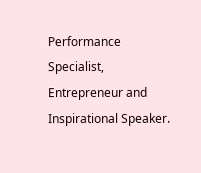Performance Specialist, Entrepreneur and Inspirational Speaker.